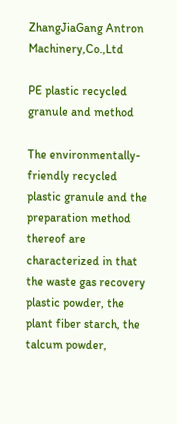ZhangJiaGang Antron Machinery,Co.,Ltd

PE plastic recycled granule and method

The environmentally-friendly recycled plastic granule and the preparation method thereof are characterized in that the waste gas recovery plastic powder, the plant fiber starch, the talcum powder,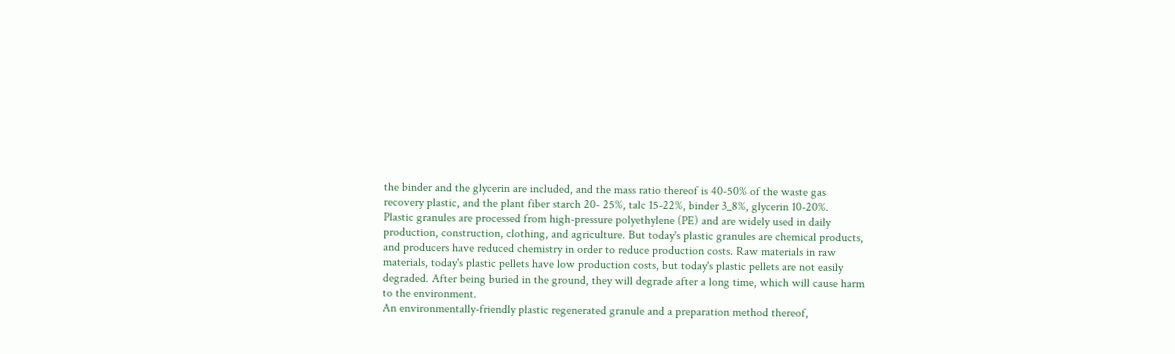the binder and the glycerin are included, and the mass ratio thereof is 40-50% of the waste gas recovery plastic, and the plant fiber starch 20- 25%, talc 15-22%, binder 3_8%, glycerin 10-20%.
Plastic granules are processed from high-pressure polyethylene (PE) and are widely used in daily production, construction, clothing, and agriculture. But today's plastic granules are chemical products, and producers have reduced chemistry in order to reduce production costs. Raw materials in raw materials, today's plastic pellets have low production costs, but today's plastic pellets are not easily degraded. After being buried in the ground, they will degrade after a long time, which will cause harm to the environment.
An environmentally-friendly plastic regenerated granule and a preparation method thereof,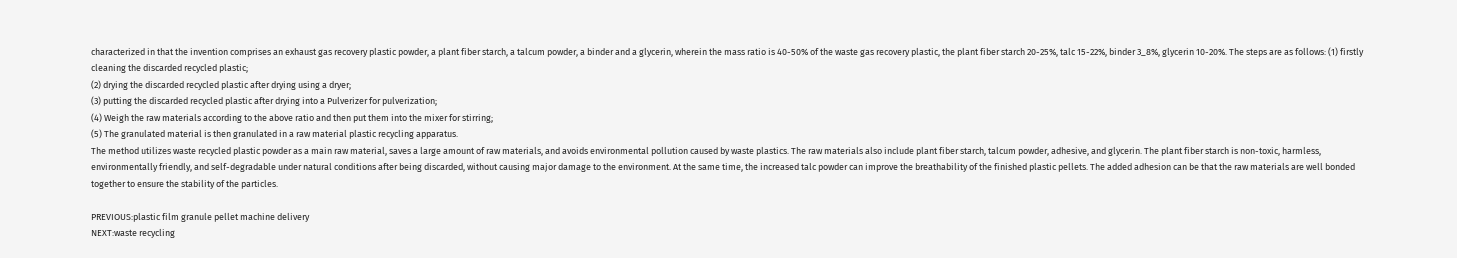characterized in that the invention comprises an exhaust gas recovery plastic powder, a plant fiber starch, a talcum powder, a binder and a glycerin, wherein the mass ratio is 40-50% of the waste gas recovery plastic, the plant fiber starch 20-25%, talc 15-22%, binder 3_8%, glycerin 10-20%. The steps are as follows: (1) firstly cleaning the discarded recycled plastic;
(2) drying the discarded recycled plastic after drying using a dryer;
(3) putting the discarded recycled plastic after drying into a Pulverizer for pulverization;
(4) Weigh the raw materials according to the above ratio and then put them into the mixer for stirring;
(5) The granulated material is then granulated in a raw material plastic recycling apparatus.
The method utilizes waste recycled plastic powder as a main raw material, saves a large amount of raw materials, and avoids environmental pollution caused by waste plastics. The raw materials also include plant fiber starch, talcum powder, adhesive, and glycerin. The plant fiber starch is non-toxic, harmless, environmentally friendly, and self-degradable under natural conditions after being discarded, without causing major damage to the environment. At the same time, the increased talc powder can improve the breathability of the finished plastic pellets. The added adhesion can be that the raw materials are well bonded together to ensure the stability of the particles.

PREVIOUS:plastic film granule pellet machine delivery
NEXT:waste recycling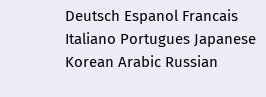Deutsch Espanol Francais Italiano Portugues Japanese Korean Arabic Russian